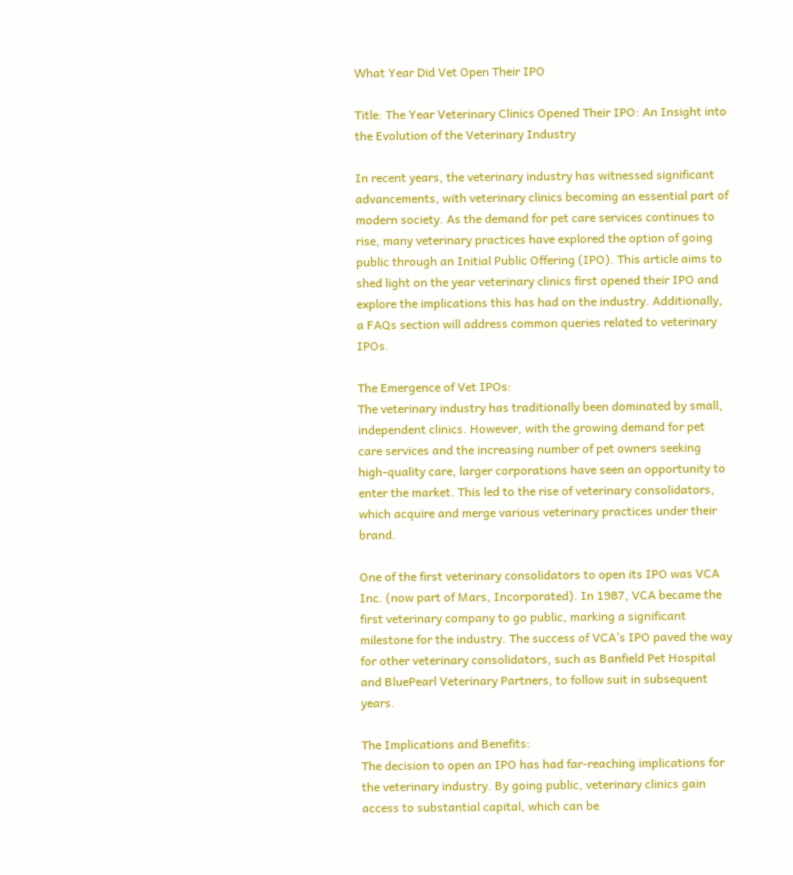What Year Did Vet Open Their IPO

Title: The Year Veterinary Clinics Opened Their IPO: An Insight into the Evolution of the Veterinary Industry

In recent years, the veterinary industry has witnessed significant advancements, with veterinary clinics becoming an essential part of modern society. As the demand for pet care services continues to rise, many veterinary practices have explored the option of going public through an Initial Public Offering (IPO). This article aims to shed light on the year veterinary clinics first opened their IPO and explore the implications this has had on the industry. Additionally, a FAQs section will address common queries related to veterinary IPOs.

The Emergence of Vet IPOs:
The veterinary industry has traditionally been dominated by small, independent clinics. However, with the growing demand for pet care services and the increasing number of pet owners seeking high-quality care, larger corporations have seen an opportunity to enter the market. This led to the rise of veterinary consolidators, which acquire and merge various veterinary practices under their brand.

One of the first veterinary consolidators to open its IPO was VCA Inc. (now part of Mars, Incorporated). In 1987, VCA became the first veterinary company to go public, marking a significant milestone for the industry. The success of VCA’s IPO paved the way for other veterinary consolidators, such as Banfield Pet Hospital and BluePearl Veterinary Partners, to follow suit in subsequent years.

The Implications and Benefits:
The decision to open an IPO has had far-reaching implications for the veterinary industry. By going public, veterinary clinics gain access to substantial capital, which can be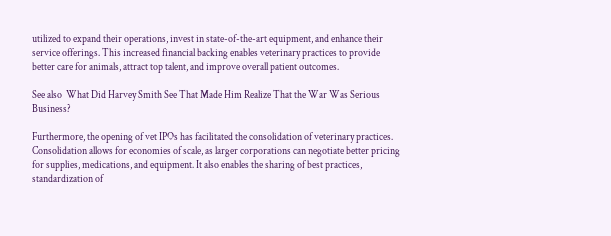utilized to expand their operations, invest in state-of-the-art equipment, and enhance their service offerings. This increased financial backing enables veterinary practices to provide better care for animals, attract top talent, and improve overall patient outcomes.

See also  What Did Harvey Smith See That Made Him Realize That the War Was Serious Business?

Furthermore, the opening of vet IPOs has facilitated the consolidation of veterinary practices. Consolidation allows for economies of scale, as larger corporations can negotiate better pricing for supplies, medications, and equipment. It also enables the sharing of best practices, standardization of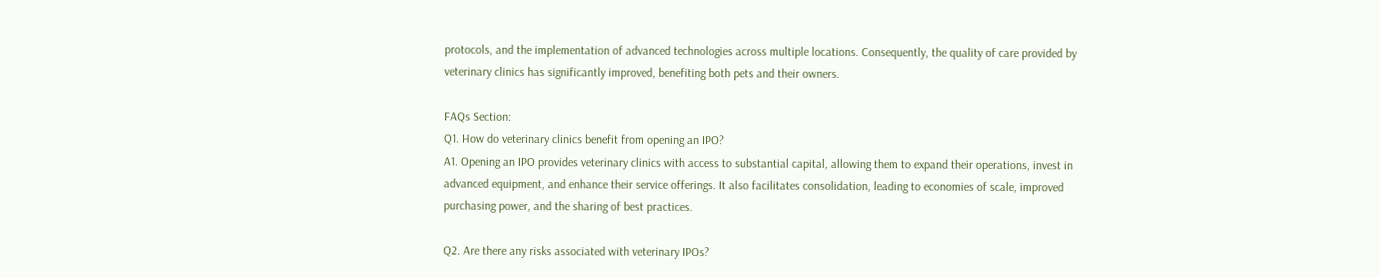protocols, and the implementation of advanced technologies across multiple locations. Consequently, the quality of care provided by veterinary clinics has significantly improved, benefiting both pets and their owners.

FAQs Section:
Q1. How do veterinary clinics benefit from opening an IPO?
A1. Opening an IPO provides veterinary clinics with access to substantial capital, allowing them to expand their operations, invest in advanced equipment, and enhance their service offerings. It also facilitates consolidation, leading to economies of scale, improved purchasing power, and the sharing of best practices.

Q2. Are there any risks associated with veterinary IPOs?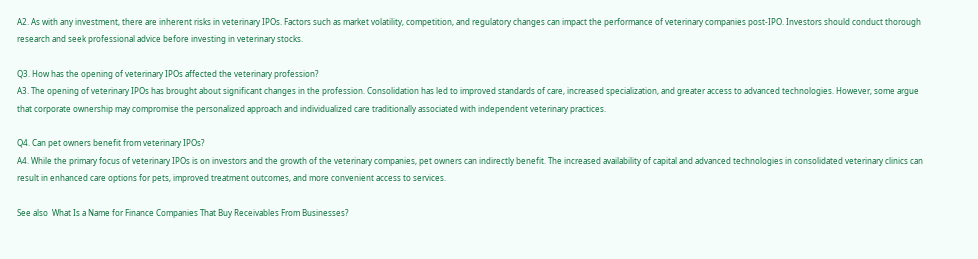A2. As with any investment, there are inherent risks in veterinary IPOs. Factors such as market volatility, competition, and regulatory changes can impact the performance of veterinary companies post-IPO. Investors should conduct thorough research and seek professional advice before investing in veterinary stocks.

Q3. How has the opening of veterinary IPOs affected the veterinary profession?
A3. The opening of veterinary IPOs has brought about significant changes in the profession. Consolidation has led to improved standards of care, increased specialization, and greater access to advanced technologies. However, some argue that corporate ownership may compromise the personalized approach and individualized care traditionally associated with independent veterinary practices.

Q4. Can pet owners benefit from veterinary IPOs?
A4. While the primary focus of veterinary IPOs is on investors and the growth of the veterinary companies, pet owners can indirectly benefit. The increased availability of capital and advanced technologies in consolidated veterinary clinics can result in enhanced care options for pets, improved treatment outcomes, and more convenient access to services.

See also  What Is a Name for Finance Companies That Buy Receivables From Businesses?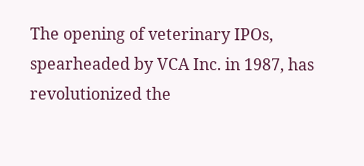The opening of veterinary IPOs, spearheaded by VCA Inc. in 1987, has revolutionized the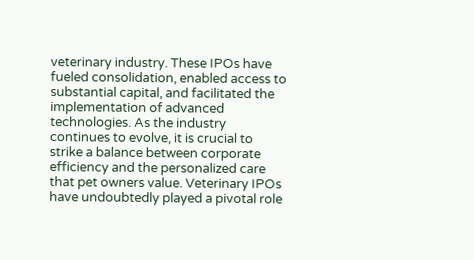veterinary industry. These IPOs have fueled consolidation, enabled access to substantial capital, and facilitated the implementation of advanced technologies. As the industry continues to evolve, it is crucial to strike a balance between corporate efficiency and the personalized care that pet owners value. Veterinary IPOs have undoubtedly played a pivotal role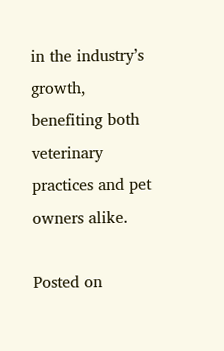in the industry’s growth, benefiting both veterinary practices and pet owners alike.

Posted on